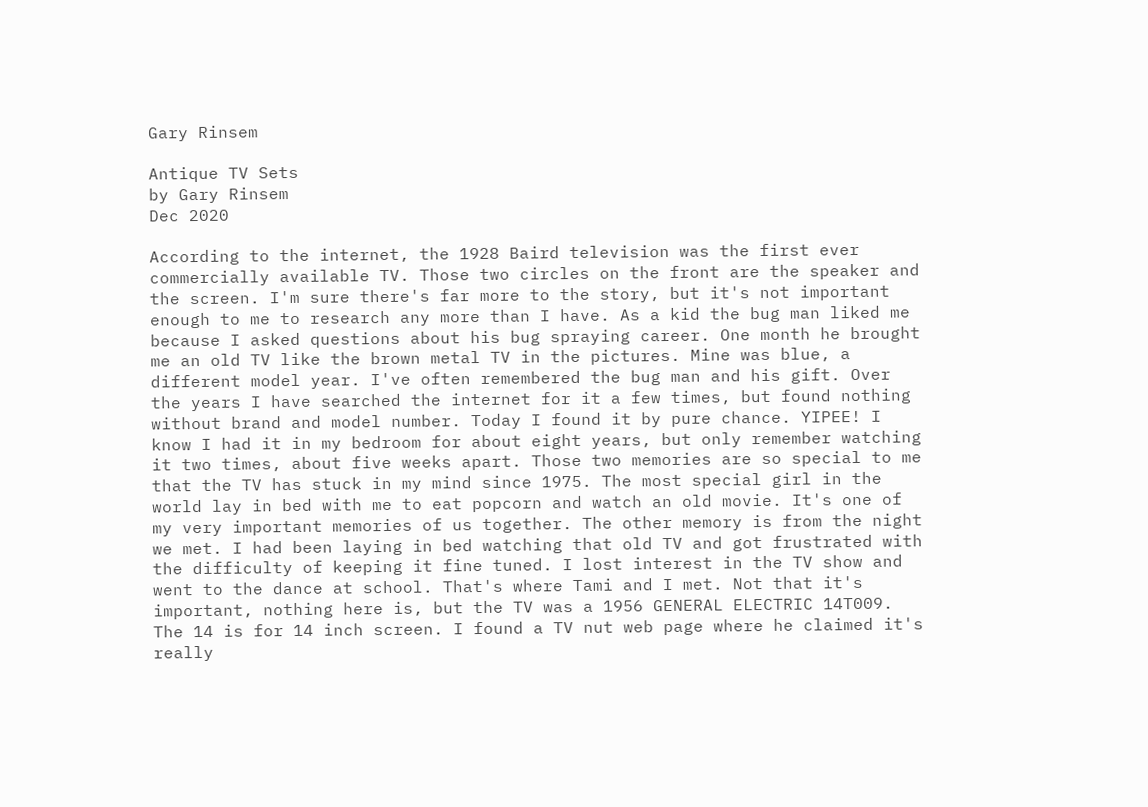Gary Rinsem

Antique TV Sets
by Gary Rinsem
Dec 2020

According to the internet, the 1928 Baird television was the first ever commercially available TV. Those two circles on the front are the speaker and the screen. I'm sure there's far more to the story, but it's not important enough to me to research any more than I have. As a kid the bug man liked me because I asked questions about his bug spraying career. One month he brought me an old TV like the brown metal TV in the pictures. Mine was blue, a different model year. I've often remembered the bug man and his gift. Over the years I have searched the internet for it a few times, but found nothing without brand and model number. Today I found it by pure chance. YIPEE! I know I had it in my bedroom for about eight years, but only remember watching it two times, about five weeks apart. Those two memories are so special to me that the TV has stuck in my mind since 1975. The most special girl in the world lay in bed with me to eat popcorn and watch an old movie. It's one of my very important memories of us together. The other memory is from the night we met. I had been laying in bed watching that old TV and got frustrated with the difficulty of keeping it fine tuned. I lost interest in the TV show and went to the dance at school. That's where Tami and I met. Not that it's important, nothing here is, but the TV was a 1956 GENERAL ELECTRIC 14T009. The 14 is for 14 inch screen. I found a TV nut web page where he claimed it's really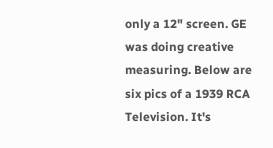only a 12" screen. GE was doing creative measuring. Below are six pics of a 1939 RCA Television. It's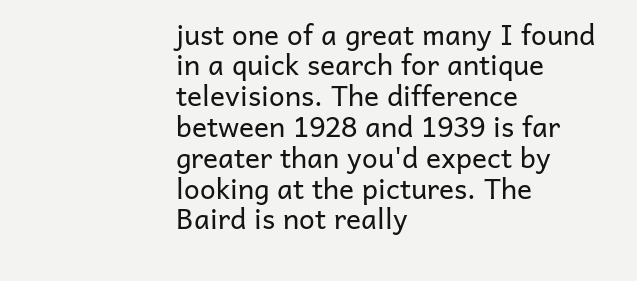just one of a great many I found in a quick search for antique televisions. The difference between 1928 and 1939 is far greater than you'd expect by looking at the pictures. The Baird is not really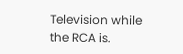Television while the RCA is.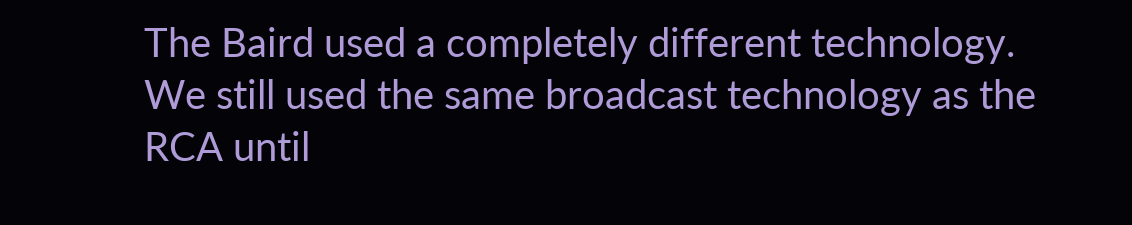The Baird used a completely different technology. We still used the same broadcast technology as the RCA until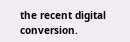the recent digital conversion.